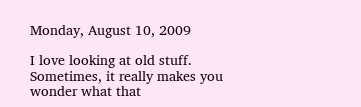Monday, August 10, 2009

I love looking at old stuff. Sometimes, it really makes you wonder what that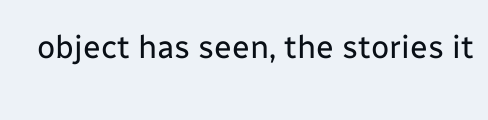object has seen, the stories it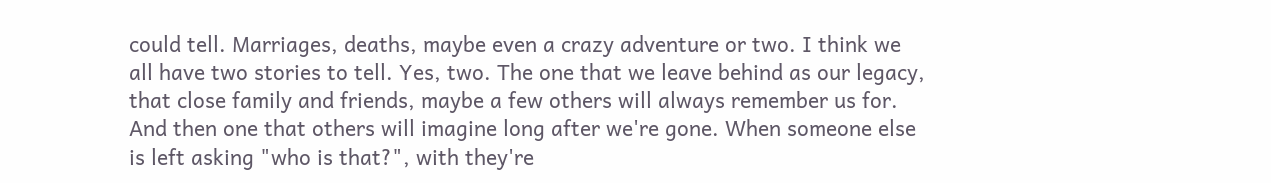could tell. Marriages, deaths, maybe even a crazy adventure or two. I think we all have two stories to tell. Yes, two. The one that we leave behind as our legacy, that close family and friends, maybe a few others will always remember us for. And then one that others will imagine long after we're gone. When someone else is left asking "who is that?", with they're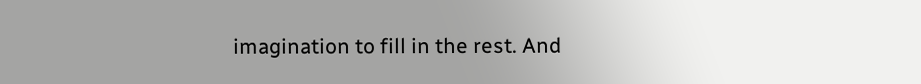imagination to fill in the rest. And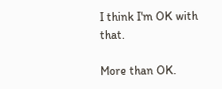I think I'm OK with that.

More than OK.